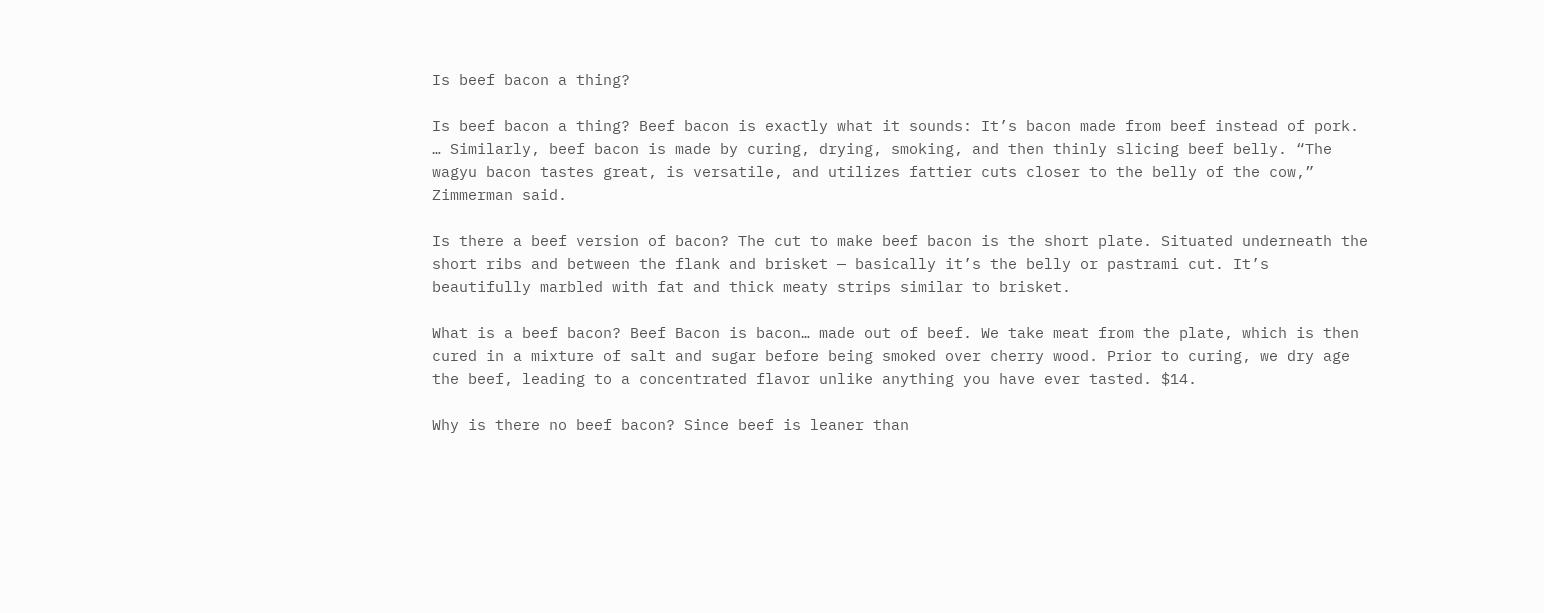Is beef bacon a thing?

Is beef bacon a thing? Beef bacon is exactly what it sounds: It’s bacon made from beef instead of pork. … Similarly, beef bacon is made by curing, drying, smoking, and then thinly slicing beef belly. “The wagyu bacon tastes great, is versatile, and utilizes fattier cuts closer to the belly of the cow,” Zimmerman said.

Is there a beef version of bacon? The cut to make beef bacon is the short plate. Situated underneath the short ribs and between the flank and brisket — basically it’s the belly or pastrami cut. It’s beautifully marbled with fat and thick meaty strips similar to brisket.

What is a beef bacon? Beef Bacon is bacon… made out of beef. We take meat from the plate, which is then cured in a mixture of salt and sugar before being smoked over cherry wood. Prior to curing, we dry age the beef, leading to a concentrated flavor unlike anything you have ever tasted. $14.

Why is there no beef bacon? Since beef is leaner than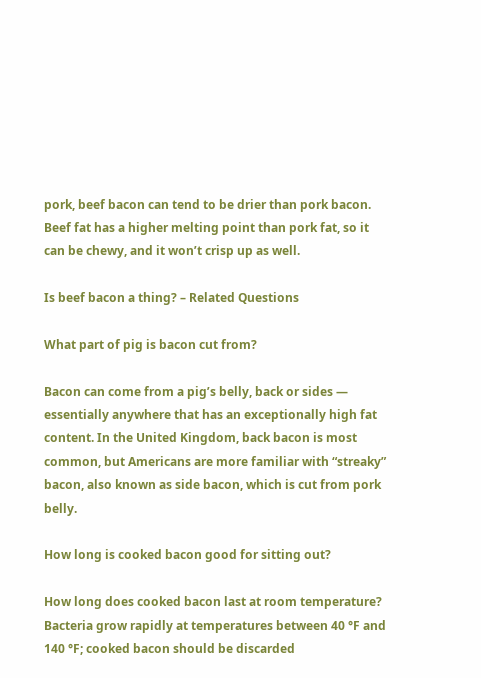pork, beef bacon can tend to be drier than pork bacon. Beef fat has a higher melting point than pork fat, so it can be chewy, and it won’t crisp up as well.

Is beef bacon a thing? – Related Questions

What part of pig is bacon cut from?

Bacon can come from a pig’s belly, back or sides — essentially anywhere that has an exceptionally high fat content. In the United Kingdom, back bacon is most common, but Americans are more familiar with “streaky” bacon, also known as side bacon, which is cut from pork belly.

How long is cooked bacon good for sitting out?

How long does cooked bacon last at room temperature? Bacteria grow rapidly at temperatures between 40 °F and 140 °F; cooked bacon should be discarded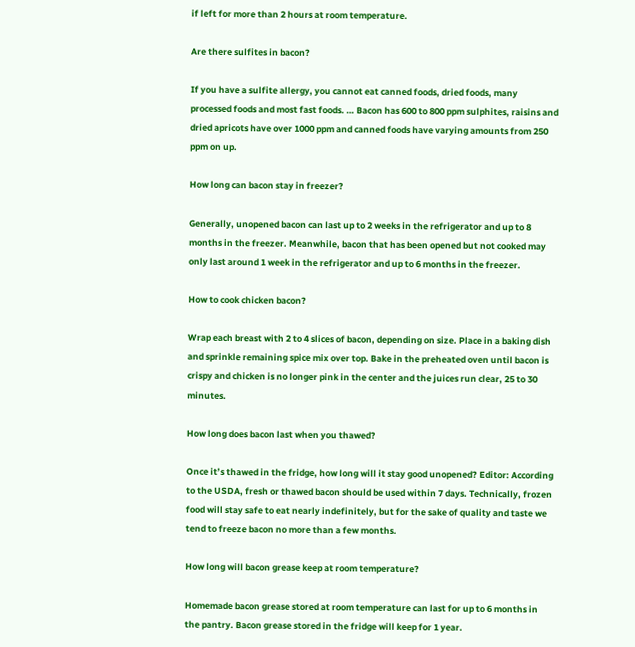if left for more than 2 hours at room temperature.

Are there sulfites in bacon?

If you have a sulfite allergy, you cannot eat canned foods, dried foods, many processed foods and most fast foods. … Bacon has 600 to 800 ppm sulphites, raisins and dried apricots have over 1000 ppm and canned foods have varying amounts from 250 ppm on up.

How long can bacon stay in freezer?

Generally, unopened bacon can last up to 2 weeks in the refrigerator and up to 8 months in the freezer. Meanwhile, bacon that has been opened but not cooked may only last around 1 week in the refrigerator and up to 6 months in the freezer.

How to cook chicken bacon?

Wrap each breast with 2 to 4 slices of bacon, depending on size. Place in a baking dish and sprinkle remaining spice mix over top. Bake in the preheated oven until bacon is crispy and chicken is no longer pink in the center and the juices run clear, 25 to 30 minutes.

How long does bacon last when you thawed?

Once it’s thawed in the fridge, how long will it stay good unopened? Editor: According to the USDA, fresh or thawed bacon should be used within 7 days. Technically, frozen food will stay safe to eat nearly indefinitely, but for the sake of quality and taste we tend to freeze bacon no more than a few months.

How long will bacon grease keep at room temperature?

Homemade bacon grease stored at room temperature can last for up to 6 months in the pantry. Bacon grease stored in the fridge will keep for 1 year.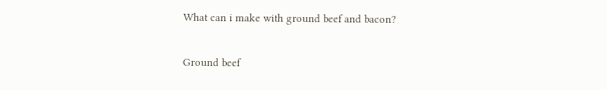What can i make with ground beef and bacon?

Ground beef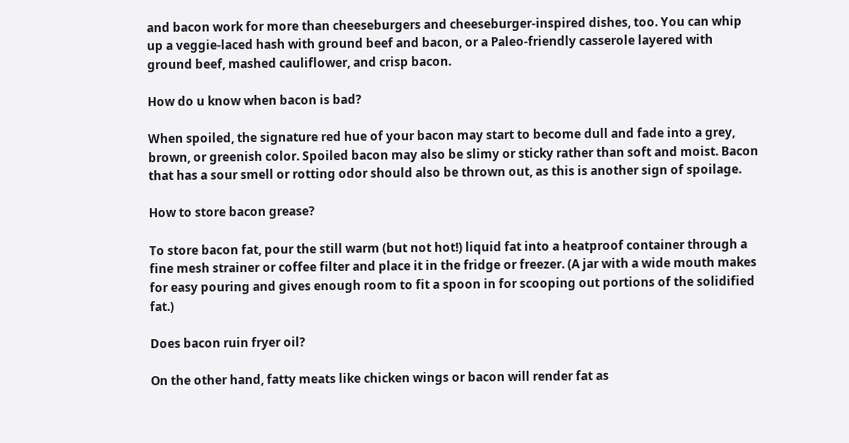and bacon work for more than cheeseburgers and cheeseburger-inspired dishes, too. You can whip up a veggie-laced hash with ground beef and bacon, or a Paleo-friendly casserole layered with ground beef, mashed cauliflower, and crisp bacon.

How do u know when bacon is bad?

When spoiled, the signature red hue of your bacon may start to become dull and fade into a grey, brown, or greenish color. Spoiled bacon may also be slimy or sticky rather than soft and moist. Bacon that has a sour smell or rotting odor should also be thrown out, as this is another sign of spoilage.

How to store bacon grease?

To store bacon fat, pour the still warm (but not hot!) liquid fat into a heatproof container through a fine mesh strainer or coffee filter and place it in the fridge or freezer. (A jar with a wide mouth makes for easy pouring and gives enough room to fit a spoon in for scooping out portions of the solidified fat.)

Does bacon ruin fryer oil?

On the other hand, fatty meats like chicken wings or bacon will render fat as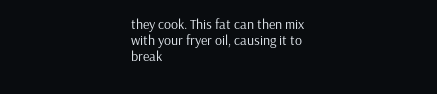they cook. This fat can then mix with your fryer oil, causing it to break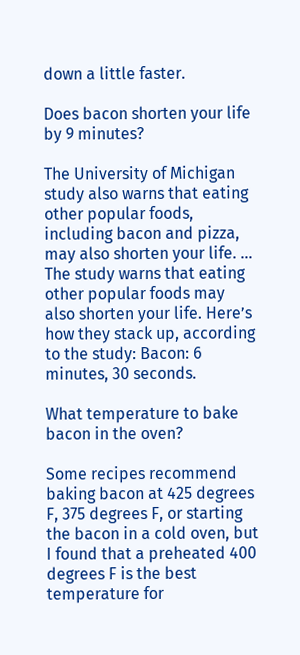down a little faster.

Does bacon shorten your life by 9 minutes?

The University of Michigan study also warns that eating other popular foods, including bacon and pizza, may also shorten your life. … The study warns that eating other popular foods may also shorten your life. Here’s how they stack up, according to the study: Bacon: 6 minutes, 30 seconds.

What temperature to bake bacon in the oven?

Some recipes recommend baking bacon at 425 degrees F, 375 degrees F, or starting the bacon in a cold oven, but I found that a preheated 400 degrees F is the best temperature for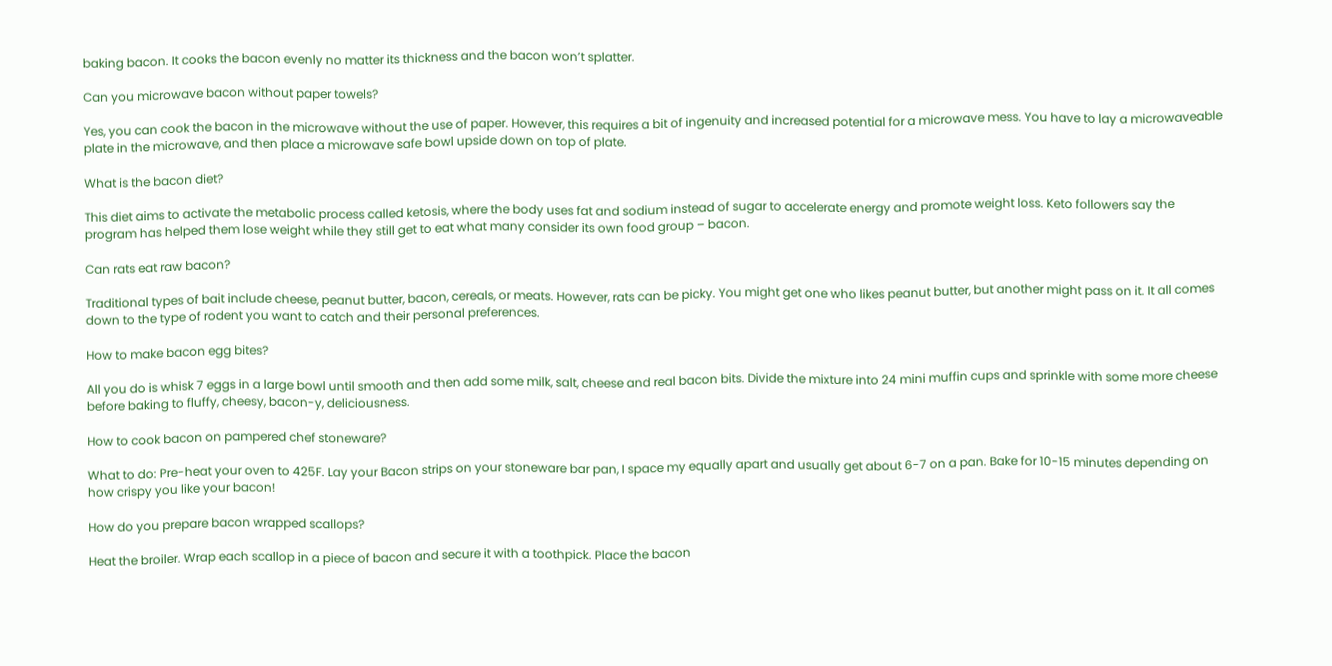baking bacon. It cooks the bacon evenly no matter its thickness and the bacon won’t splatter.

Can you microwave bacon without paper towels?

Yes, you can cook the bacon in the microwave without the use of paper. However, this requires a bit of ingenuity and increased potential for a microwave mess. You have to lay a microwaveable plate in the microwave, and then place a microwave safe bowl upside down on top of plate.

What is the bacon diet?

This diet aims to activate the metabolic process called ketosis, where the body uses fat and sodium instead of sugar to accelerate energy and promote weight loss. Keto followers say the program has helped them lose weight while they still get to eat what many consider its own food group – bacon.

Can rats eat raw bacon?

Traditional types of bait include cheese, peanut butter, bacon, cereals, or meats. However, rats can be picky. You might get one who likes peanut butter, but another might pass on it. It all comes down to the type of rodent you want to catch and their personal preferences.

How to make bacon egg bites?

All you do is whisk 7 eggs in a large bowl until smooth and then add some milk, salt, cheese and real bacon bits. Divide the mixture into 24 mini muffin cups and sprinkle with some more cheese before baking to fluffy, cheesy, bacon-y, deliciousness.

How to cook bacon on pampered chef stoneware?

What to do: Pre-heat your oven to 425F. Lay your Bacon strips on your stoneware bar pan, I space my equally apart and usually get about 6-7 on a pan. Bake for 10-15 minutes depending on how crispy you like your bacon!

How do you prepare bacon wrapped scallops?

Heat the broiler. Wrap each scallop in a piece of bacon and secure it with a toothpick. Place the bacon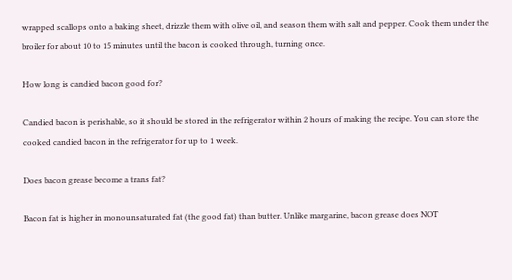wrapped scallops onto a baking sheet, drizzle them with olive oil, and season them with salt and pepper. Cook them under the broiler for about 10 to 15 minutes until the bacon is cooked through, turning once.

How long is candied bacon good for?

Candied bacon is perishable, so it should be stored in the refrigerator within 2 hours of making the recipe. You can store the cooked candied bacon in the refrigerator for up to 1 week.

Does bacon grease become a trans fat?

Bacon fat is higher in monounsaturated fat (the good fat) than butter. Unlike margarine, bacon grease does NOT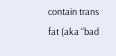contain trans fat (aka “bad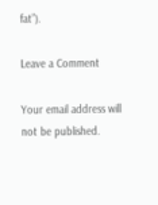fat”).

Leave a Comment

Your email address will not be published.